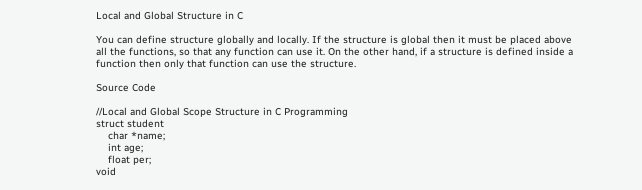Local and Global Structure in C

You can define structure globally and locally. If the structure is global then it must be placed above all the functions, so that any function can use it. On the other hand, if a structure is defined inside a function then only that function can use the structure.

Source Code

//Local and Global Scope Structure in C Programming
struct student
    char *name;
    int age;
    float per;
void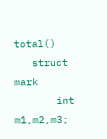total()
   struct mark
       int m1,m2,m3;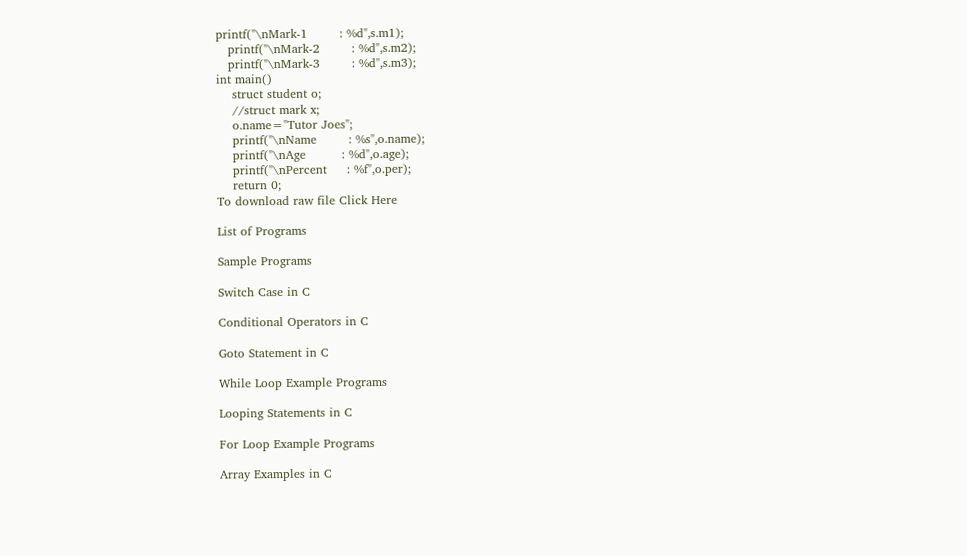printf("\nMark-1        : %d",s.m1);
   printf("\nMark-2        : %d",s.m2);
   printf("\nMark-3        : %d",s.m3);
int main()
    struct student o;
    //struct mark x;
    o.name="Tutor Joes";
    printf("\nName        : %s",o.name);
    printf("\nAge         : %d",o.age);
    printf("\nPercent     : %f",o.per);
    return 0;
To download raw file Click Here

List of Programs

Sample Programs

Switch Case in C

Conditional Operators in C

Goto Statement in C

While Loop Example Programs

Looping Statements in C

For Loop Example Programs

Array Examples in C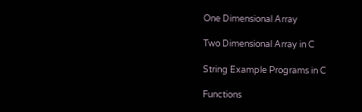One Dimensional Array

Two Dimensional Array in C

String Example Programs in C

Functions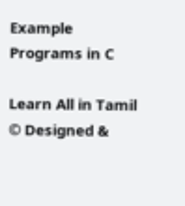Example Programs in C

Learn All in Tamil © Designed &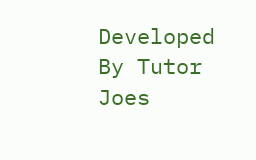Developed By Tutor Joes